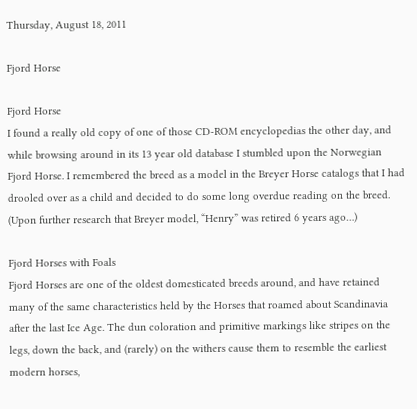Thursday, August 18, 2011

Fjord Horse

Fjord Horse
I found a really old copy of one of those CD-ROM encyclopedias the other day, and while browsing around in its 13 year old database I stumbled upon the Norwegian Fjord Horse. I remembered the breed as a model in the Breyer Horse catalogs that I had drooled over as a child and decided to do some long overdue reading on the breed. (Upon further research that Breyer model, “Henry” was retired 6 years ago…)

Fjord Horses with Foals
Fjord Horses are one of the oldest domesticated breeds around, and have retained many of the same characteristics held by the Horses that roamed about Scandinavia after the last Ice Age. The dun coloration and primitive markings like stripes on the legs, down the back, and (rarely) on the withers cause them to resemble the earliest modern horses,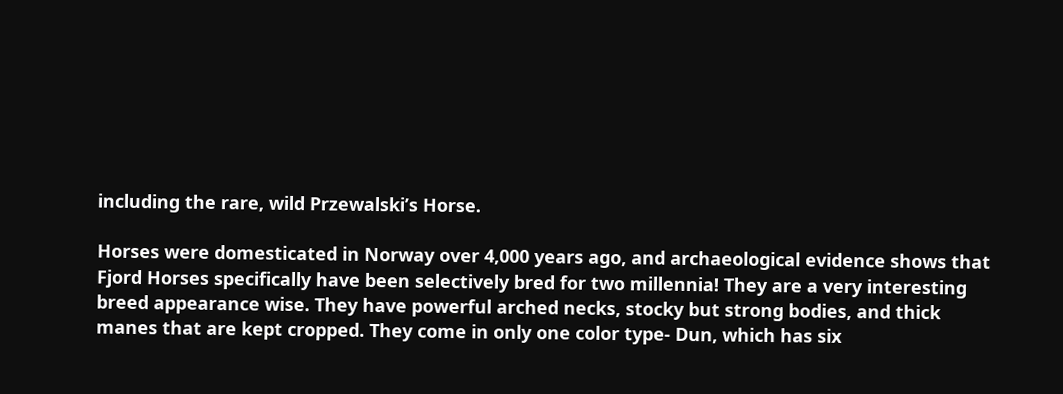including the rare, wild Przewalski’s Horse.

Horses were domesticated in Norway over 4,000 years ago, and archaeological evidence shows that Fjord Horses specifically have been selectively bred for two millennia! They are a very interesting breed appearance wise. They have powerful arched necks, stocky but strong bodies, and thick manes that are kept cropped. They come in only one color type- Dun, which has six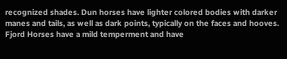recognized shades. Dun horses have lighter colored bodies with darker manes and tails, as well as dark points, typically on the faces and hooves.
Fjord Horses have a mild temperment and have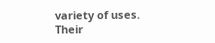variety of uses. Their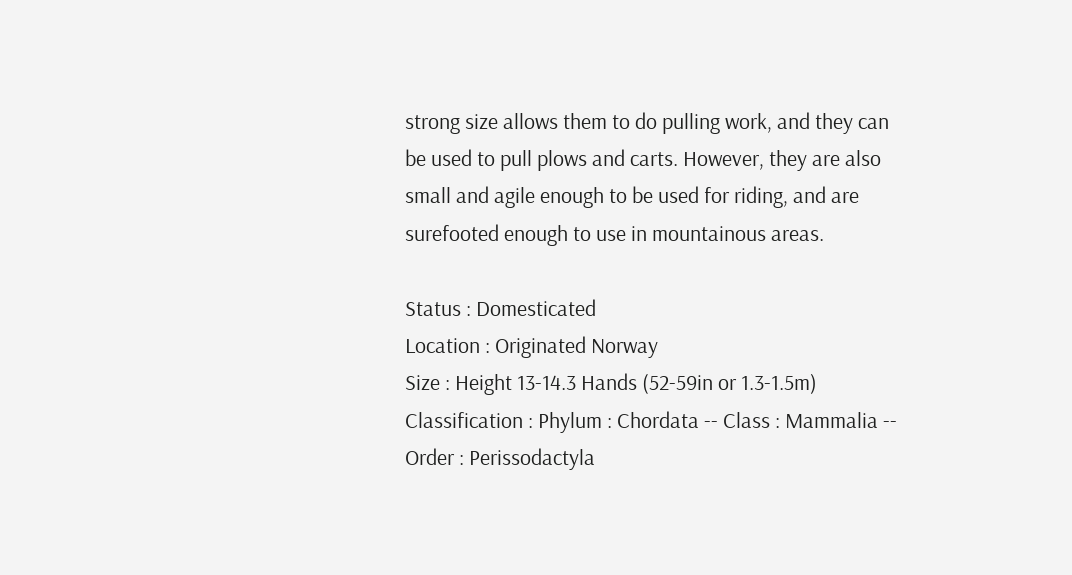strong size allows them to do pulling work, and they can be used to pull plows and carts. However, they are also small and agile enough to be used for riding, and are surefooted enough to use in mountainous areas.

Status : Domesticated
Location : Originated Norway
Size : Height 13-14.3 Hands (52-59in or 1.3-1.5m)
Classification : Phylum : Chordata -- Class : Mammalia -- Order : Perissodactyla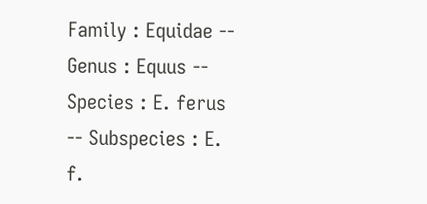Family : Equidae -- Genus : Equus -- Species : E. ferus -- Subspecies : E. f.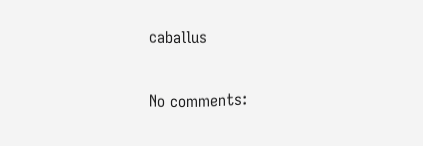caballus

No comments: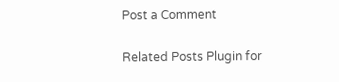Post a Comment

Related Posts Plugin for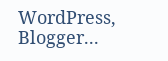WordPress, Blogger...